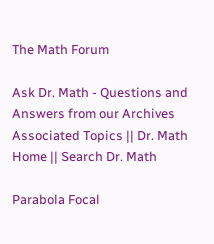The Math Forum

Ask Dr. Math - Questions and Answers from our Archives
Associated Topics || Dr. Math Home || Search Dr. Math

Parabola Focal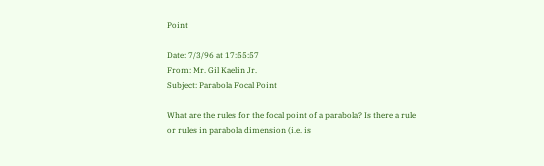Point

Date: 7/3/96 at 17:55:57
From: Mr. Gil Kaelin Jr.
Subject: Parabola Focal Point

What are the rules for the focal point of a parabola? Is there a rule
or rules in parabola dimension (i.e. is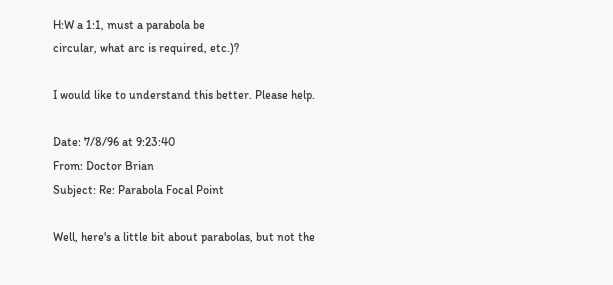H:W a 1:1, must a parabola be
circular, what arc is required, etc.)?

I would like to understand this better. Please help.

Date: 7/8/96 at 9:23:40
From: Doctor Brian
Subject: Re: Parabola Focal Point

Well, here's a little bit about parabolas, but not the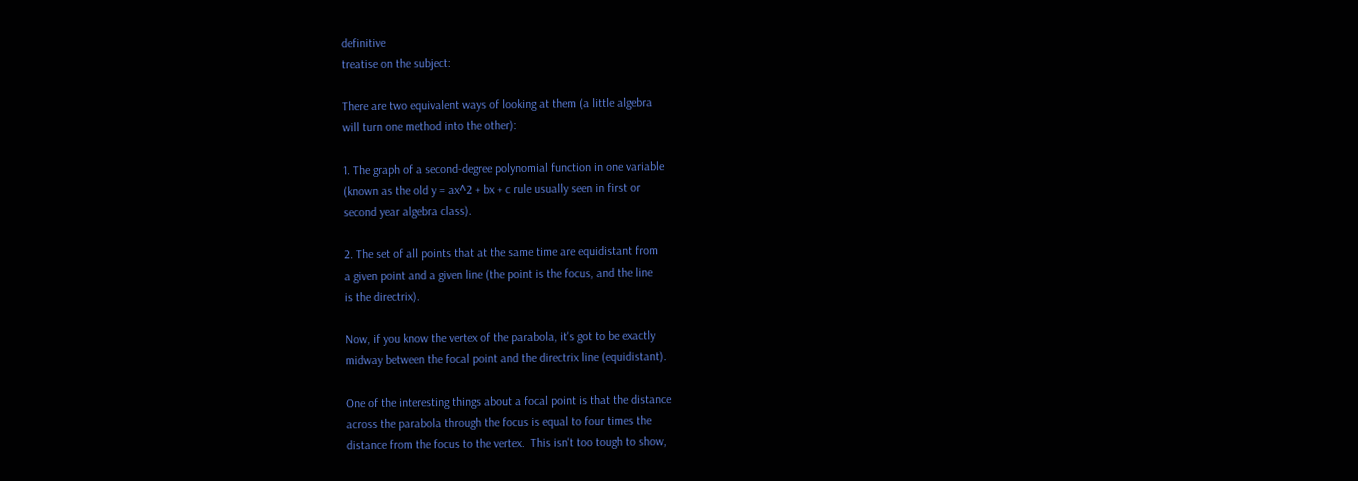definitive
treatise on the subject:

There are two equivalent ways of looking at them (a little algebra
will turn one method into the other):

1. The graph of a second-degree polynomial function in one variable
(known as the old y = ax^2 + bx + c rule usually seen in first or
second year algebra class).

2. The set of all points that at the same time are equidistant from
a given point and a given line (the point is the focus, and the line
is the directrix).

Now, if you know the vertex of the parabola, it's got to be exactly
midway between the focal point and the directrix line (equidistant).

One of the interesting things about a focal point is that the distance
across the parabola through the focus is equal to four times the
distance from the focus to the vertex.  This isn't too tough to show,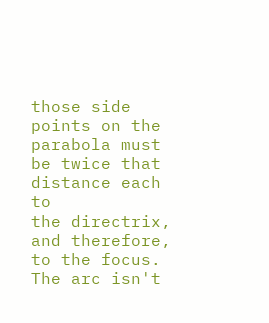those side points on the parabola must be twice that distance each to
the directrix, and therefore, to the focus. The arc isn't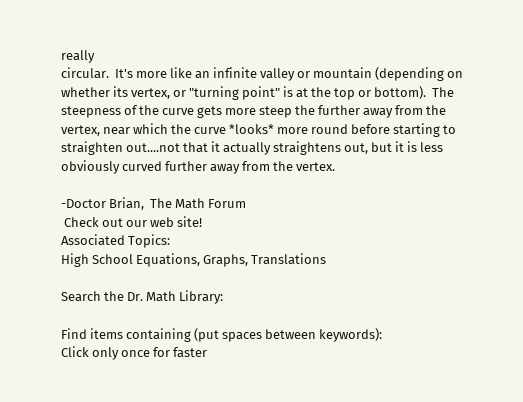really
circular.  It's more like an infinite valley or mountain (depending on
whether its vertex, or "turning point" is at the top or bottom).  The
steepness of the curve gets more steep the further away from the
vertex, near which the curve *looks* more round before starting to
straighten out....not that it actually straightens out, but it is less
obviously curved further away from the vertex.

-Doctor Brian,  The Math Forum
 Check out our web site!
Associated Topics:
High School Equations, Graphs, Translations

Search the Dr. Math Library:

Find items containing (put spaces between keywords):
Click only once for faster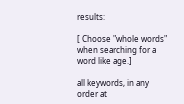results:

[ Choose "whole words" when searching for a word like age.]

all keywords, in any order at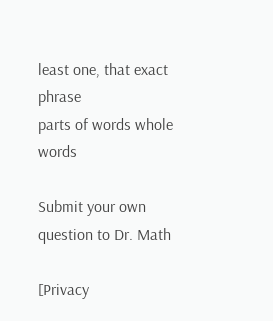least one, that exact phrase
parts of words whole words

Submit your own question to Dr. Math

[Privacy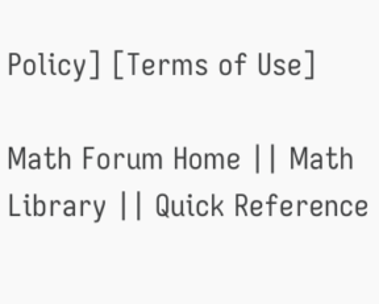Policy] [Terms of Use]

Math Forum Home || Math Library || Quick Reference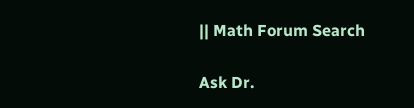|| Math Forum Search

Ask Dr.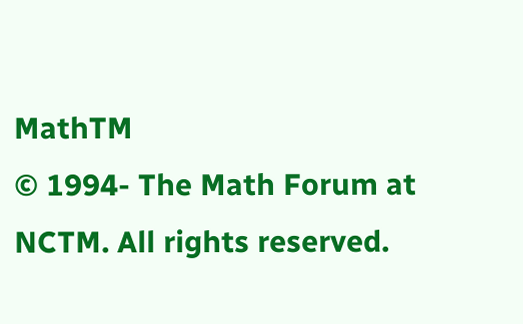MathTM
© 1994- The Math Forum at NCTM. All rights reserved.